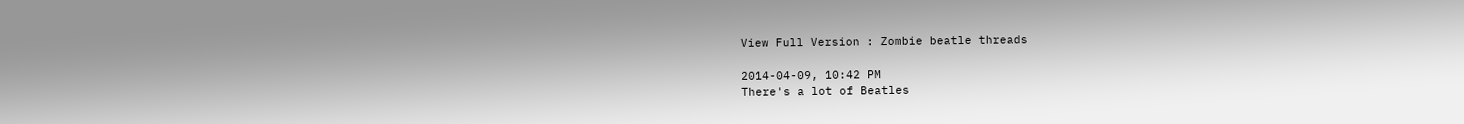View Full Version : Zombie beatle threads

2014-04-09, 10:42 PM
There's a lot of Beatles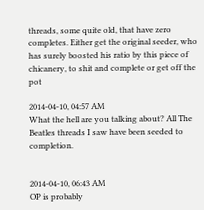threads, some quite old, that have zero completes. Either get the original seeder, who has surely boosted his ratio by this piece of chicanery, to shit and complete or get off the pot

2014-04-10, 04:57 AM
What the hell are you talking about? All The Beatles threads I saw have been seeded to completion.


2014-04-10, 06:43 AM
OP is probably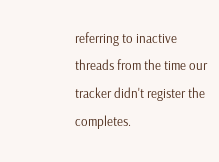referring to inactive threads from the time our tracker didn't register the completes.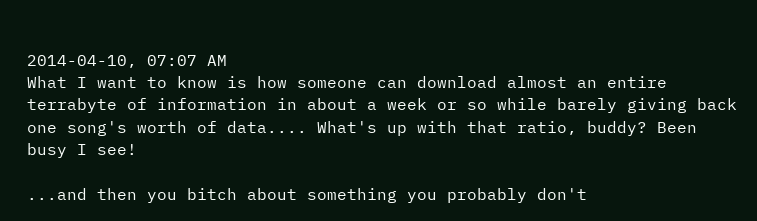2014-04-10, 07:07 AM
What I want to know is how someone can download almost an entire terrabyte of information in about a week or so while barely giving back one song's worth of data.... What's up with that ratio, buddy? Been busy I see!

...and then you bitch about something you probably don't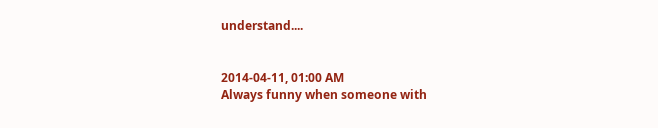understand....


2014-04-11, 01:00 AM
Always funny when someone with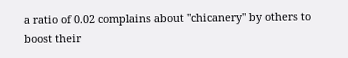a ratio of 0.02 complains about "chicanery" by others to boost their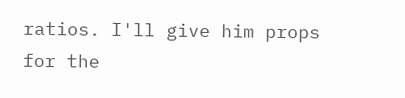ratios. I'll give him props for the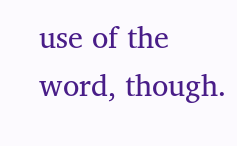use of the word, though.